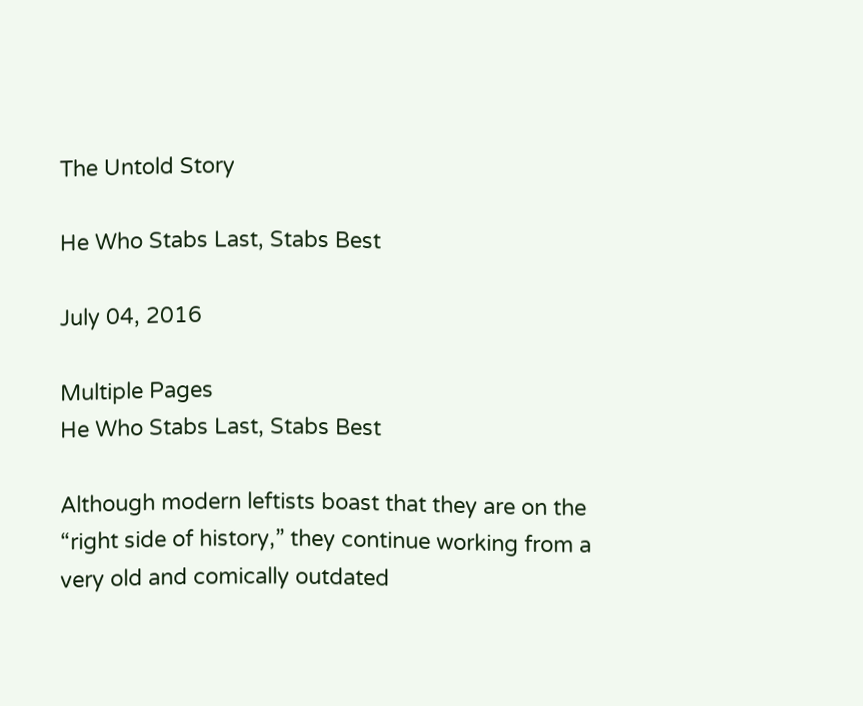The Untold Story

He Who Stabs Last, Stabs Best

July 04, 2016

Multiple Pages
He Who Stabs Last, Stabs Best

Although modern leftists boast that they are on the “right side of history,” they continue working from a very old and comically outdated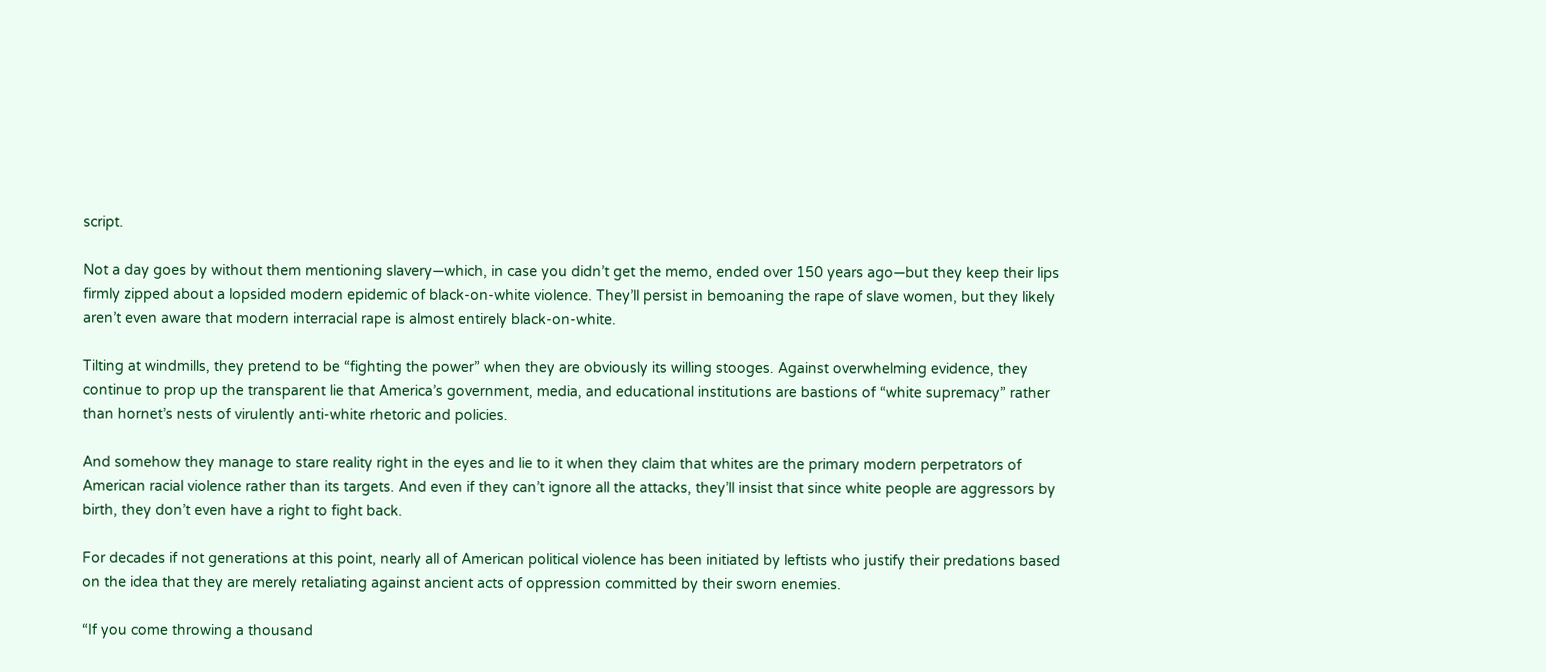script.

Not a day goes by without them mentioning slavery—which, in case you didn’t get the memo, ended over 150 years ago—but they keep their lips firmly zipped about a lopsided modern epidemic of black-on-white violence. They’ll persist in bemoaning the rape of slave women, but they likely aren’t even aware that modern interracial rape is almost entirely black-on-white.

Tilting at windmills, they pretend to be “fighting the power” when they are obviously its willing stooges. Against overwhelming evidence, they continue to prop up the transparent lie that America’s government, media, and educational institutions are bastions of “white supremacy” rather than hornet’s nests of virulently anti-white rhetoric and policies.

And somehow they manage to stare reality right in the eyes and lie to it when they claim that whites are the primary modern perpetrators of American racial violence rather than its targets. And even if they can’t ignore all the attacks, they’ll insist that since white people are aggressors by birth, they don’t even have a right to fight back.

For decades if not generations at this point, nearly all of American political violence has been initiated by leftists who justify their predations based on the idea that they are merely retaliating against ancient acts of oppression committed by their sworn enemies.

“If you come throwing a thousand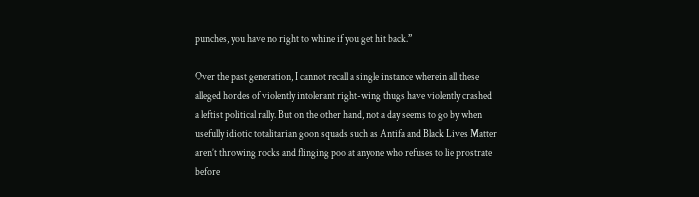punches, you have no right to whine if you get hit back.”

Over the past generation, I cannot recall a single instance wherein all these alleged hordes of violently intolerant right-wing thugs have violently crashed a leftist political rally. But on the other hand, not a day seems to go by when usefully idiotic totalitarian goon squads such as Antifa and Black Lives Matter aren’t throwing rocks and flinging poo at anyone who refuses to lie prostrate before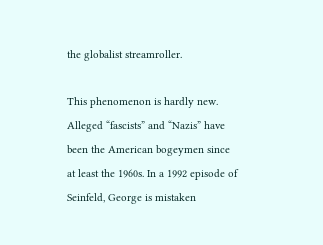the globalist streamroller.

This phenomenon is hardly new. Alleged “fascists” and “Nazis” have been the American bogeymen since at least the 1960s. In a 1992 episode of Seinfeld, George is mistaken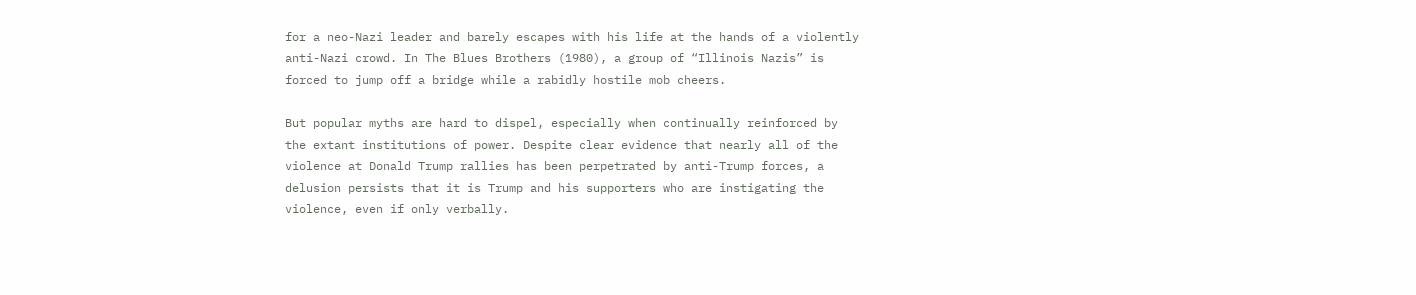for a neo-Nazi leader and barely escapes with his life at the hands of a violently anti-Nazi crowd. In The Blues Brothers (1980), a group of “Illinois Nazis” is forced to jump off a bridge while a rabidly hostile mob cheers.

But popular myths are hard to dispel, especially when continually reinforced by the extant institutions of power. Despite clear evidence that nearly all of the violence at Donald Trump rallies has been perpetrated by anti-Trump forces, a delusion persists that it is Trump and his supporters who are instigating the violence, even if only verbally.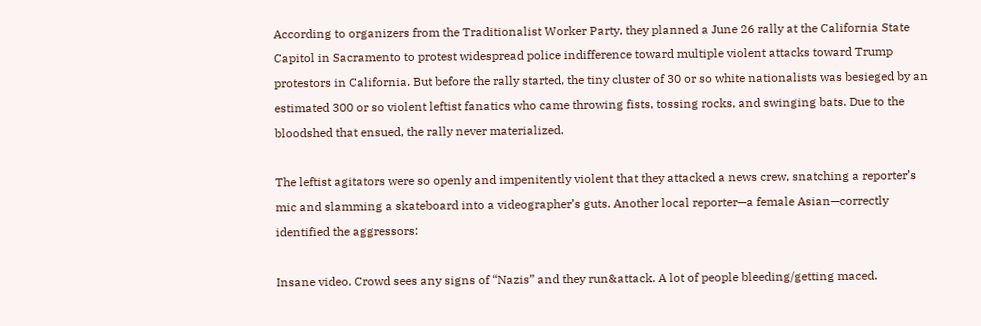According to organizers from the Traditionalist Worker Party, they planned a June 26 rally at the California State Capitol in Sacramento to protest widespread police indifference toward multiple violent attacks toward Trump protestors in California. But before the rally started, the tiny cluster of 30 or so white nationalists was besieged by an estimated 300 or so violent leftist fanatics who came throwing fists, tossing rocks, and swinging bats. Due to the bloodshed that ensued, the rally never materialized.

The leftist agitators were so openly and impenitently violent that they attacked a news crew, snatching a reporter’s mic and slamming a skateboard into a videographer’s guts. Another local reporter—a female Asian—correctly identified the aggressors:

Insane video. Crowd sees any signs of “Nazis” and they run&attack. A lot of people bleeding/getting maced.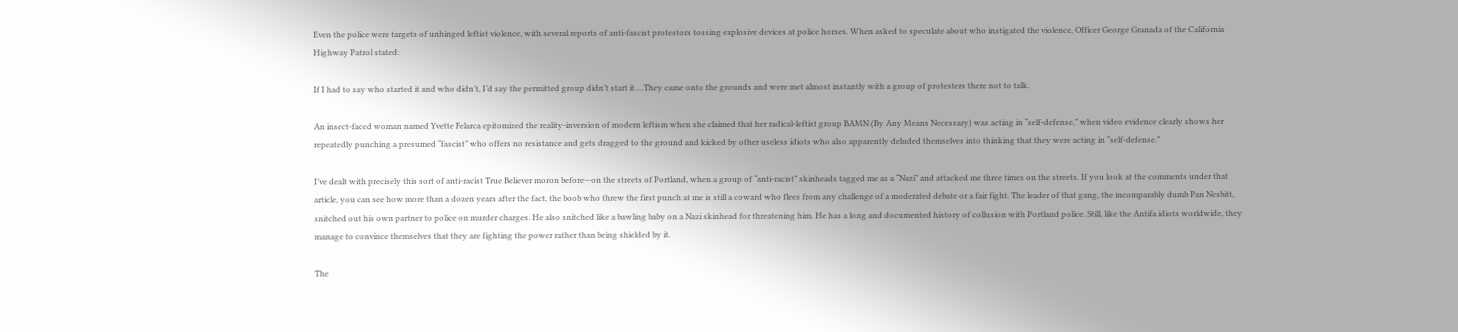Even the police were targets of unhinged leftist violence, with several reports of anti-fascist protestors tossing explosive devices at police horses. When asked to speculate about who instigated the violence, Officer George Granada of the California Highway Patrol stated:

If I had to say who started it and who didn’t, I’d say the permitted group didn’t start it….They came onto the grounds and were met almost instantly with a group of protesters there not to talk.

An insect-faced woman named Yvette Felarca epitomized the reality-inversion of modern leftism when she claimed that her radical-leftist group BAMN (By Any Means Necessary) was acting in “self-defense,” when video evidence clearly shows her repeatedly punching a presumed “fascist” who offers no resistance and gets dragged to the ground and kicked by other useless idiots who also apparently deluded themselves into thinking that they were acting in “self-defense.”

I’ve dealt with precisely this sort of anti-racist True Believer moron before—on the streets of Portland, when a group of “anti-racist” skinheads tagged me as a “Nazi” and attacked me three times on the streets. If you look at the comments under that article, you can see how more than a dozen years after the fact, the boob who threw the first punch at me is still a coward who flees from any challenge of a moderated debate or a fair fight. The leader of that gang, the incomparably dumb Pan Nesbitt, snitched out his own partner to police on murder charges. He also snitched like a bawling baby on a Nazi skinhead for threatening him. He has a long and documented history of collusion with Portland police. Still, like the Antifa idiots worldwide, they manage to convince themselves that they are fighting the power rather than being shielded by it.

The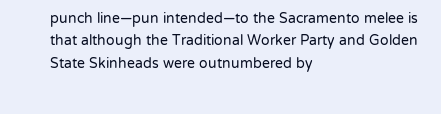punch line—pun intended—to the Sacramento melee is that although the Traditional Worker Party and Golden State Skinheads were outnumbered by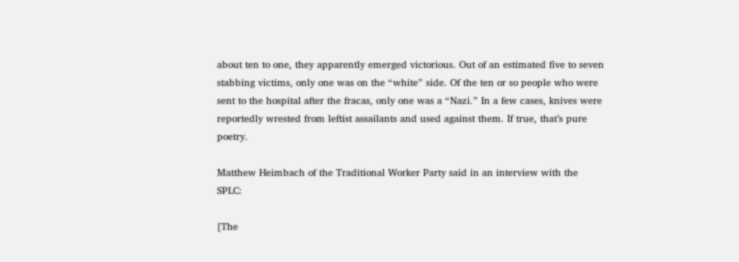about ten to one, they apparently emerged victorious. Out of an estimated five to seven stabbing victims, only one was on the “white” side. Of the ten or so people who were sent to the hospital after the fracas, only one was a “Nazi.” In a few cases, knives were reportedly wrested from leftist assailants and used against them. If true, that’s pure poetry.

Matthew Heimbach of the Traditional Worker Party said in an interview with the SPLC:

[The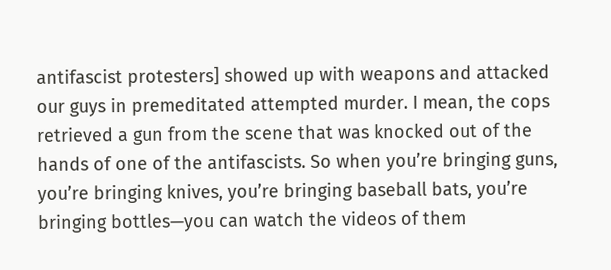antifascist protesters] showed up with weapons and attacked our guys in premeditated attempted murder. I mean, the cops retrieved a gun from the scene that was knocked out of the hands of one of the antifascists. So when you’re bringing guns, you’re bringing knives, you’re bringing baseball bats, you’re bringing bottles—you can watch the videos of them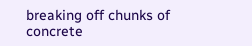breaking off chunks of concrete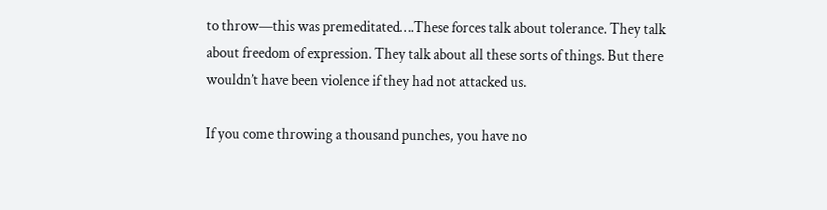to throw—this was premeditated….These forces talk about tolerance. They talk about freedom of expression. They talk about all these sorts of things. But there wouldn’t have been violence if they had not attacked us.

If you come throwing a thousand punches, you have no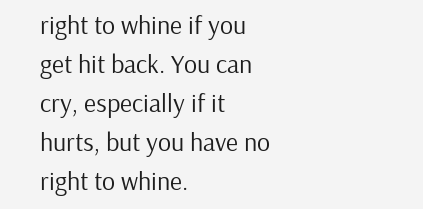right to whine if you get hit back. You can cry, especially if it hurts, but you have no right to whine.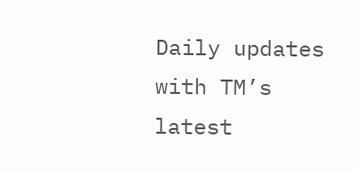Daily updates with TM’s latest